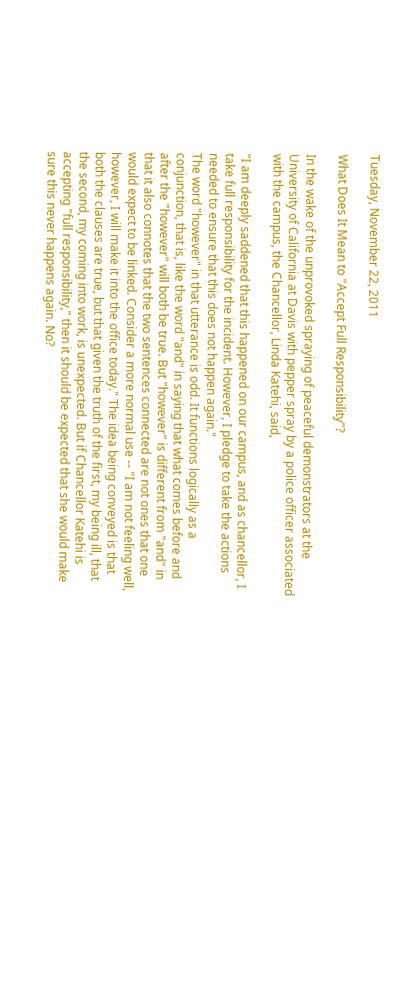Tuesday, November 22, 2011

What Does It Mean to "Accept Full Responsibility"?

In the wake of the unprovoked spraying of peaceful demonstrators at the University of California at Davis with pepper spray by a police officer associated with the campus, the Chancellor, Linda Katehi, said,

"I am deeply saddened that this happened on our campus, and as chancellor, I take full responsibility for the incident. However, I pledge to take the actions needed to ensure that this does not happen again."
The word "however" in that utterance is odd. It functions logically as a conjunction, that is, like the word "and" in saying that what comes before and after the "however" will both be true. But "however" is different from "and" in that it also connotes that the two sentences connected are not ones that one would expect to be linked. Consider a more normal use -- "I am not feeling well, however, I will make it into the office today." The idea being conveyed is that both the clauses are true, but that given the truth of the first, my being ill, that the second, my coming into work, is unexpected. But if Chancellor Katehi is accepting "full responsibility," then it should be expected that she would make sure this never happens again. No?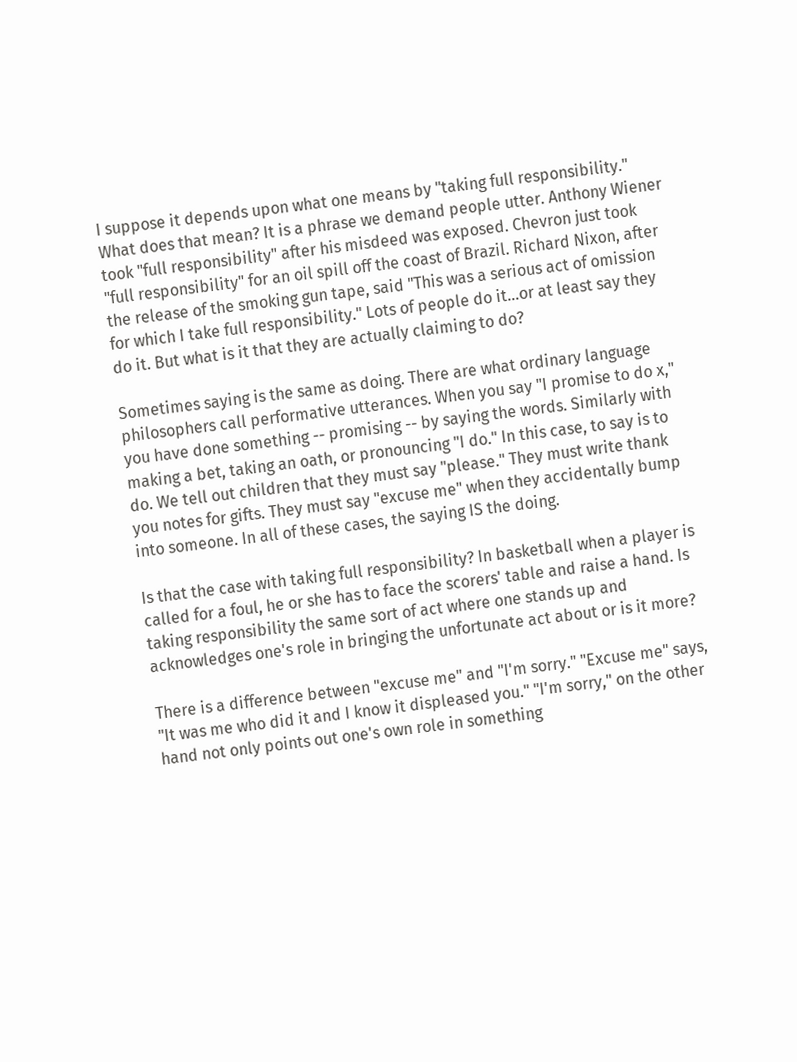I suppose it depends upon what one means by "taking full responsibility." What does that mean? It is a phrase we demand people utter. Anthony Wiener took "full responsibility" after his misdeed was exposed. Chevron just took "full responsibility" for an oil spill off the coast of Brazil. Richard Nixon, after the release of the smoking gun tape, said "This was a serious act of omission for which I take full responsibility." Lots of people do it...or at least say they do it. But what is it that they are actually claiming to do?

Sometimes saying is the same as doing. There are what ordinary language philosophers call performative utterances. When you say "I promise to do x," you have done something -- promising -- by saying the words. Similarly with making a bet, taking an oath, or pronouncing "I do." In this case, to say is to do. We tell out children that they must say "please." They must write thank you notes for gifts. They must say "excuse me" when they accidentally bump into someone. In all of these cases, the saying IS the doing.

Is that the case with taking full responsibility? In basketball when a player is called for a foul, he or she has to face the scorers' table and raise a hand. Is taking responsibility the same sort of act where one stands up and acknowledges one's role in bringing the unfortunate act about or is it more?

There is a difference between "excuse me" and "I'm sorry." "Excuse me" says, "It was me who did it and I know it displeased you." "I'm sorry," on the other hand not only points out one's own role in something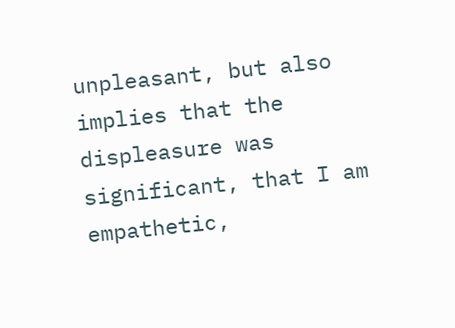unpleasant, but also implies that the displeasure was significant, that I am empathetic,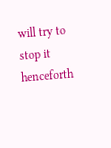will try to stop it henceforth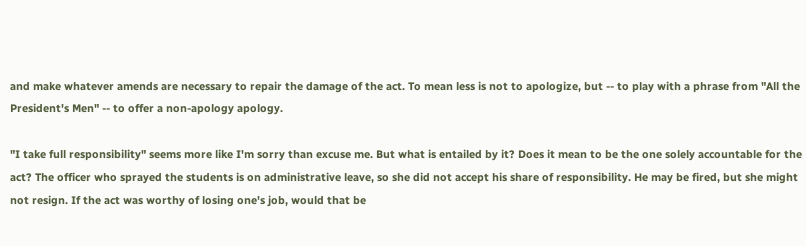and make whatever amends are necessary to repair the damage of the act. To mean less is not to apologize, but -- to play with a phrase from "All the President's Men" -- to offer a non-apology apology.

"I take full responsibility" seems more like I'm sorry than excuse me. But what is entailed by it? Does it mean to be the one solely accountable for the act? The officer who sprayed the students is on administrative leave, so she did not accept his share of responsibility. He may be fired, but she might not resign. If the act was worthy of losing one's job, would that be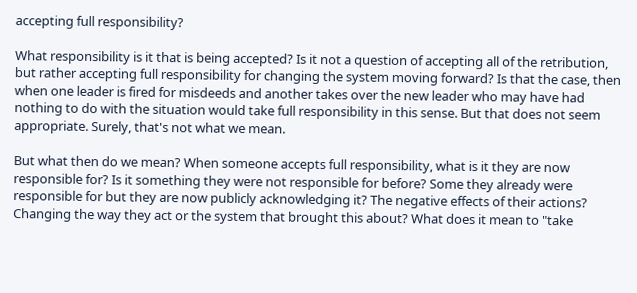accepting full responsibility?

What responsibility is it that is being accepted? Is it not a question of accepting all of the retribution, but rather accepting full responsibility for changing the system moving forward? Is that the case, then when one leader is fired for misdeeds and another takes over the new leader who may have had nothing to do with the situation would take full responsibility in this sense. But that does not seem appropriate. Surely, that's not what we mean.

But what then do we mean? When someone accepts full responsibility, what is it they are now responsible for? Is it something they were not responsible for before? Some they already were responsible for but they are now publicly acknowledging it? The negative effects of their actions? Changing the way they act or the system that brought this about? What does it mean to "take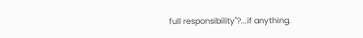full responsibility"?...if anything.